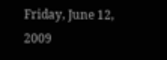Friday, June 12, 2009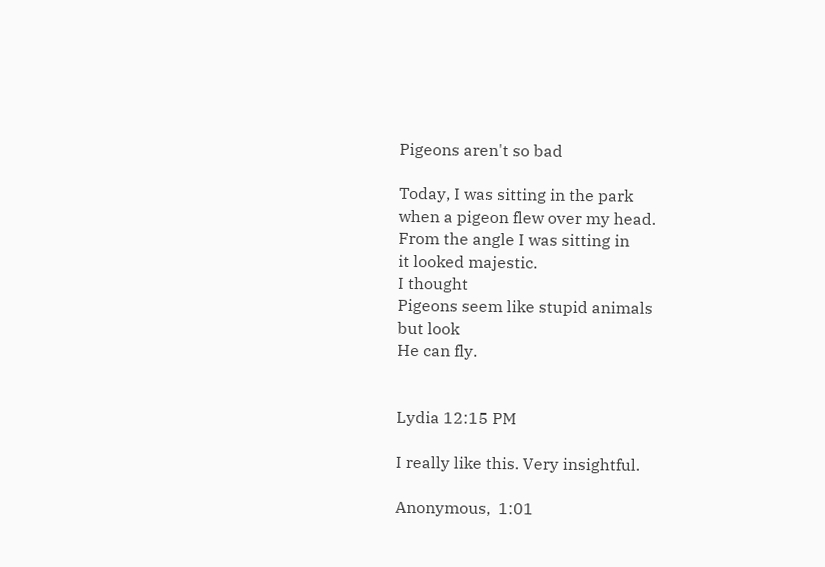Pigeons aren't so bad

Today, I was sitting in the park
when a pigeon flew over my head.
From the angle I was sitting in
it looked majestic.
I thought
Pigeons seem like stupid animals
but look
He can fly.


Lydia 12:15 PM

I really like this. Very insightful.

Anonymous,  1:01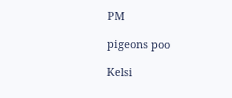PM

pigeons poo

Kelsi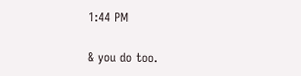1:44 PM

& you do too.